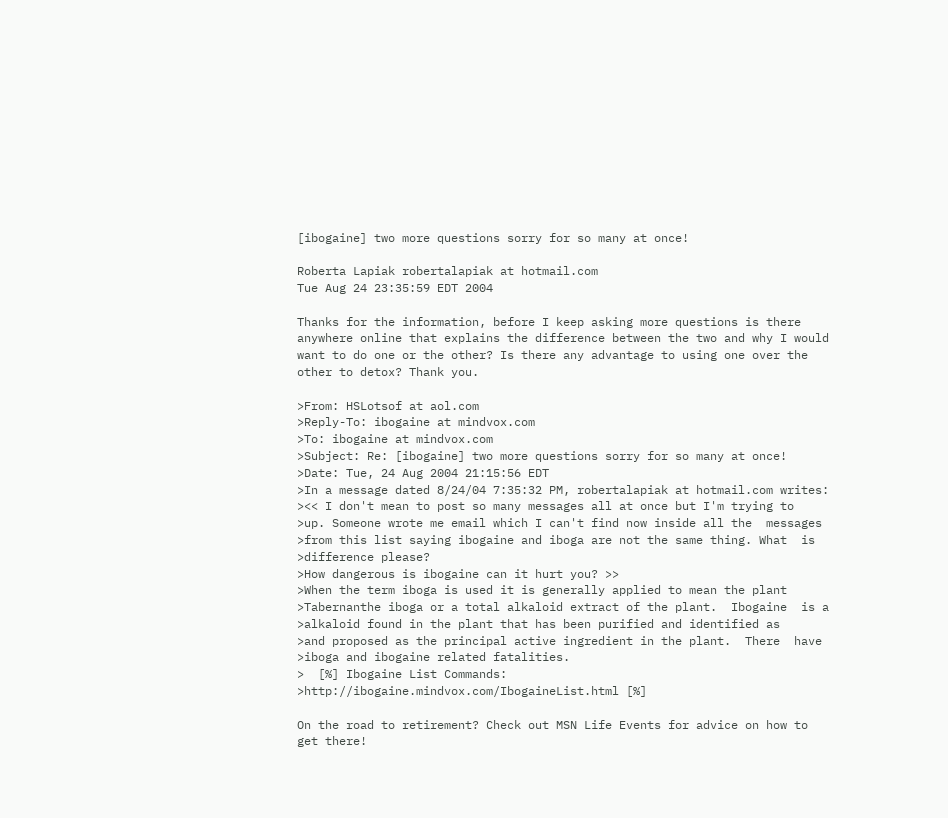[ibogaine] two more questions sorry for so many at once!

Roberta Lapiak robertalapiak at hotmail.com
Tue Aug 24 23:35:59 EDT 2004

Thanks for the information, before I keep asking more questions is there
anywhere online that explains the difference between the two and why I would
want to do one or the other? Is there any advantage to using one over the
other to detox? Thank you.

>From: HSLotsof at aol.com
>Reply-To: ibogaine at mindvox.com
>To: ibogaine at mindvox.com
>Subject: Re: [ibogaine] two more questions sorry for so many at once!
>Date: Tue, 24 Aug 2004 21:15:56 EDT
>In a message dated 8/24/04 7:35:32 PM, robertalapiak at hotmail.com writes:
><< I don't mean to post so many messages all at once but I'm trying to
>up. Someone wrote me email which I can't find now inside all the  messages
>from this list saying ibogaine and iboga are not the same thing. What  is
>difference please?
>How dangerous is ibogaine can it hurt you? >>
>When the term iboga is used it is generally applied to mean the plant
>Tabernanthe iboga or a total alkaloid extract of the plant.  Ibogaine  is a
>alkaloid found in the plant that has been purified and identified as
>and proposed as the principal active ingredient in the plant.  There  have
>iboga and ibogaine related fatalities.
>  [%] Ibogaine List Commands:
>http://ibogaine.mindvox.com/IbogaineList.html [%]

On the road to retirement? Check out MSN Life Events for advice on how to
get there!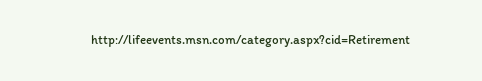http://lifeevents.msn.com/category.aspx?cid=Retirement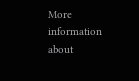More information about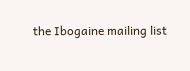the Ibogaine mailing list